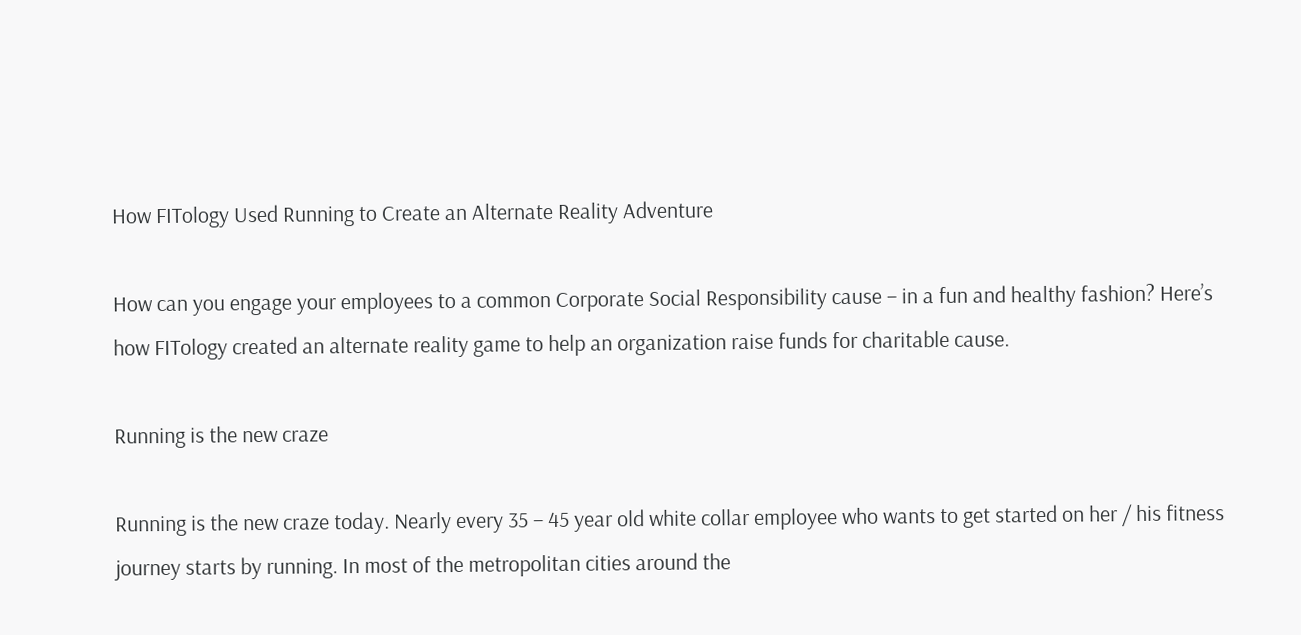How FITology Used Running to Create an Alternate Reality Adventure

How can you engage your employees to a common Corporate Social Responsibility cause – in a fun and healthy fashion? Here’s how FITology created an alternate reality game to help an organization raise funds for charitable cause.

Running is the new craze

Running is the new craze today. Nearly every 35 – 45 year old white collar employee who wants to get started on her / his fitness journey starts by running. In most of the metropolitan cities around the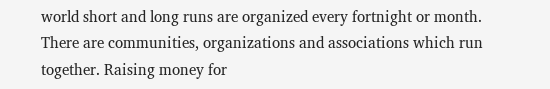world short and long runs are organized every fortnight or month. There are communities, organizations and associations which run together. Raising money for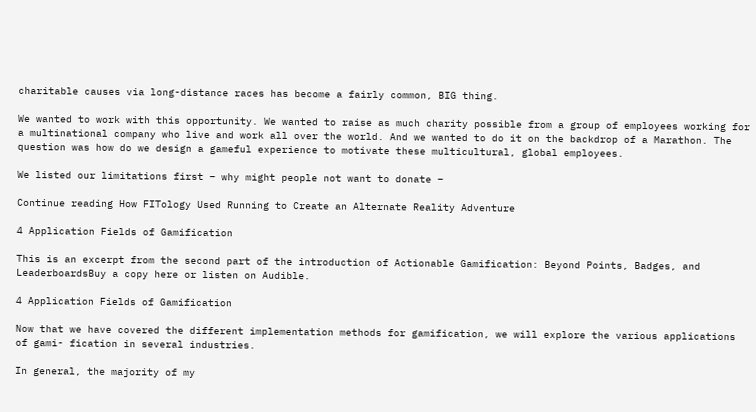charitable causes via long-distance races has become a fairly common, BIG thing.

We wanted to work with this opportunity. We wanted to raise as much charity possible from a group of employees working for a multinational company who live and work all over the world. And we wanted to do it on the backdrop of a Marathon. The question was how do we design a gameful experience to motivate these multicultural, global employees.

We listed our limitations first – why might people not want to donate –

Continue reading How FITology Used Running to Create an Alternate Reality Adventure

4 Application Fields of Gamification

This is an excerpt from the second part of the introduction of Actionable Gamification: Beyond Points, Badges, and LeaderboardsBuy a copy here or listen on Audible.

4 Application Fields of Gamification

Now that we have covered the different implementation methods for gamification, we will explore the various applications of gami- fication in several industries.

In general, the majority of my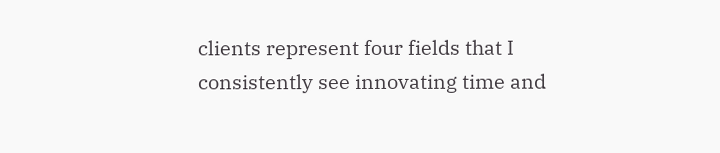clients represent four fields that I consistently see innovating time and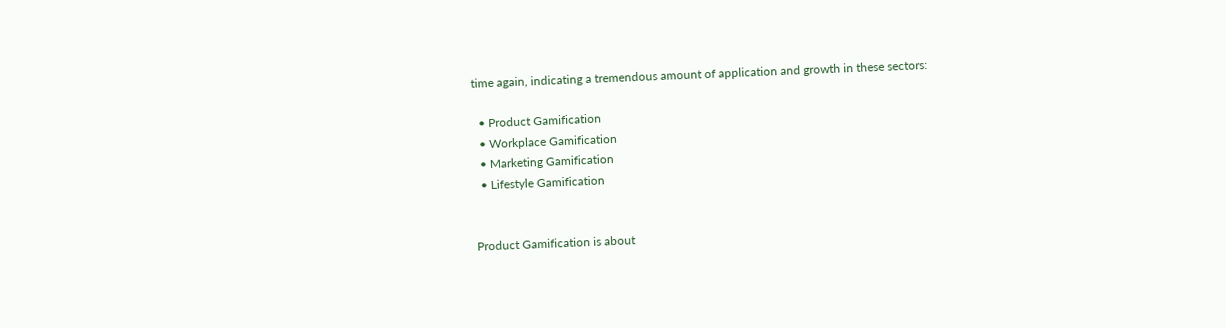time again, indicating a tremendous amount of application and growth in these sectors:

  • Product Gamification
  • Workplace Gamification
  • Marketing Gamification
  • Lifestyle Gamification


Product Gamification is about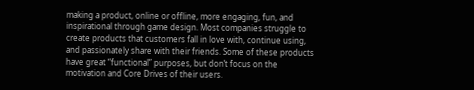making a product, online or offline, more engaging, fun, and inspirational through game design. Most companies struggle to create products that customers fall in love with, continue using, and passionately share with their friends. Some of these products have great “functional” purposes, but don’t focus on the motivation and Core Drives of their users.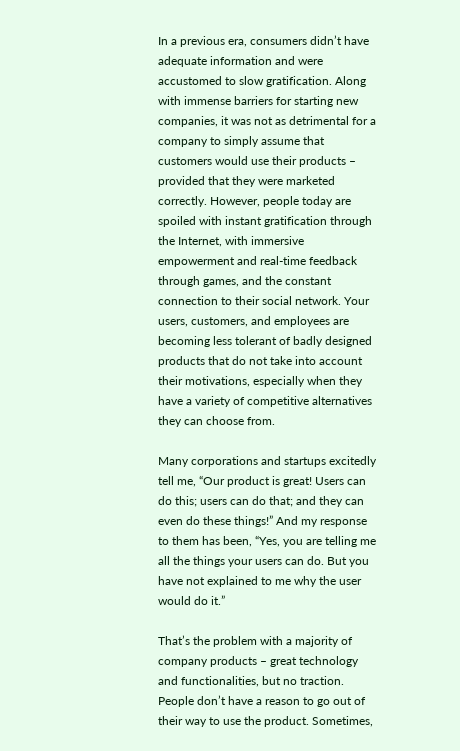In a previous era, consumers didn’t have adequate information and were accustomed to slow gratification. Along with immense barriers for starting new companies, it was not as detrimental for a company to simply assume that customers would use their products – provided that they were marketed correctly. However, people today are spoiled with instant gratification through the Internet, with immersive empowerment and real-time feedback through games, and the constant connection to their social network. Your users, customers, and employees are becoming less tolerant of badly designed products that do not take into account their motivations, especially when they have a variety of competitive alternatives they can choose from.

Many corporations and startups excitedly tell me, “Our product is great! Users can do this; users can do that; and they can even do these things!” And my response to them has been, “Yes, you are telling me all the things your users can do. But you have not explained to me why the user would do it.”

That’s the problem with a majority of company products – great technology and functionalities, but no traction. People don’t have a reason to go out of their way to use the product. Sometimes,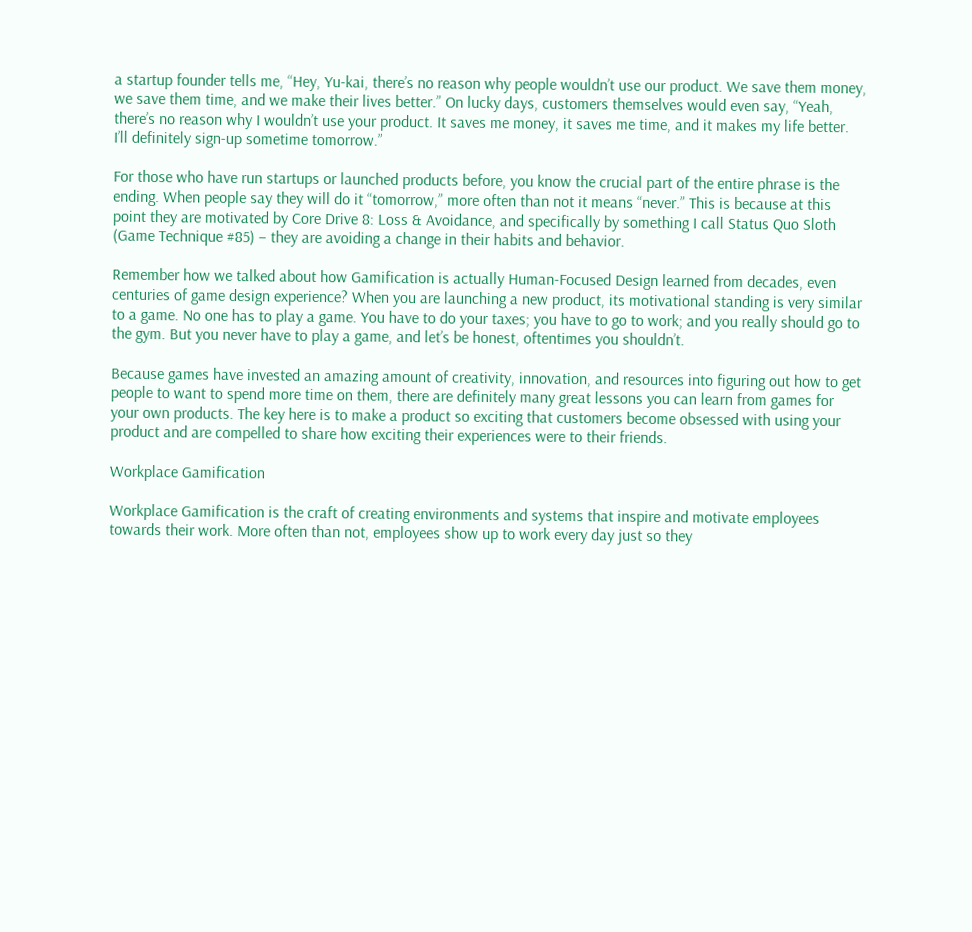a startup founder tells me, “Hey, Yu-kai, there’s no reason why people wouldn’t use our product. We save them money, we save them time, and we make their lives better.” On lucky days, customers themselves would even say, “Yeah, there’s no reason why I wouldn’t use your product. It saves me money, it saves me time, and it makes my life better. I’ll definitely sign-up sometime tomorrow.”

For those who have run startups or launched products before, you know the crucial part of the entire phrase is the ending. When people say they will do it “tomorrow,” more often than not it means “never.” This is because at this point they are motivated by Core Drive 8: Loss & Avoidance, and specifically by something I call Status Quo Sloth (Game Technique #85) – they are avoiding a change in their habits and behavior.

Remember how we talked about how Gamification is actually Human-Focused Design learned from decades, even centuries of game design experience? When you are launching a new product, its motivational standing is very similar to a game. No one has to play a game. You have to do your taxes; you have to go to work; and you really should go to the gym. But you never have to play a game, and let’s be honest, oftentimes you shouldn’t.

Because games have invested an amazing amount of creativity, innovation, and resources into figuring out how to get people to want to spend more time on them, there are definitely many great lessons you can learn from games for your own products. The key here is to make a product so exciting that customers become obsessed with using your product and are compelled to share how exciting their experiences were to their friends.

Workplace Gamification

Workplace Gamification is the craft of creating environments and systems that inspire and motivate employees towards their work. More often than not, employees show up to work every day just so they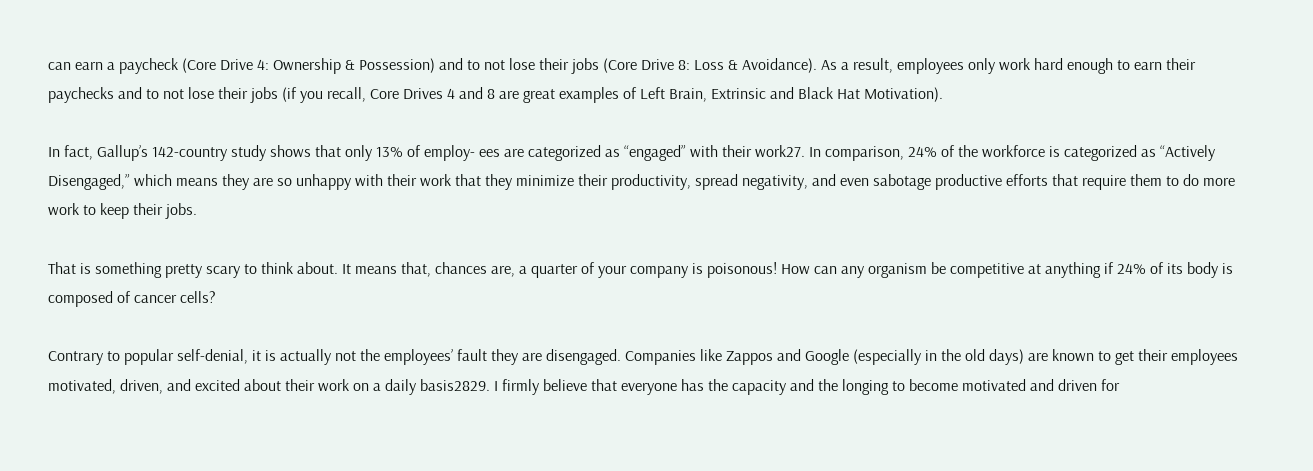can earn a paycheck (Core Drive 4: Ownership & Possession) and to not lose their jobs (Core Drive 8: Loss & Avoidance). As a result, employees only work hard enough to earn their paychecks and to not lose their jobs (if you recall, Core Drives 4 and 8 are great examples of Left Brain, Extrinsic and Black Hat Motivation).

In fact, Gallup’s 142-country study shows that only 13% of employ- ees are categorized as “engaged” with their work27. In comparison, 24% of the workforce is categorized as “Actively Disengaged,” which means they are so unhappy with their work that they minimize their productivity, spread negativity, and even sabotage productive efforts that require them to do more work to keep their jobs.

That is something pretty scary to think about. It means that, chances are, a quarter of your company is poisonous! How can any organism be competitive at anything if 24% of its body is composed of cancer cells?

Contrary to popular self-denial, it is actually not the employees’ fault they are disengaged. Companies like Zappos and Google (especially in the old days) are known to get their employees motivated, driven, and excited about their work on a daily basis2829. I firmly believe that everyone has the capacity and the longing to become motivated and driven for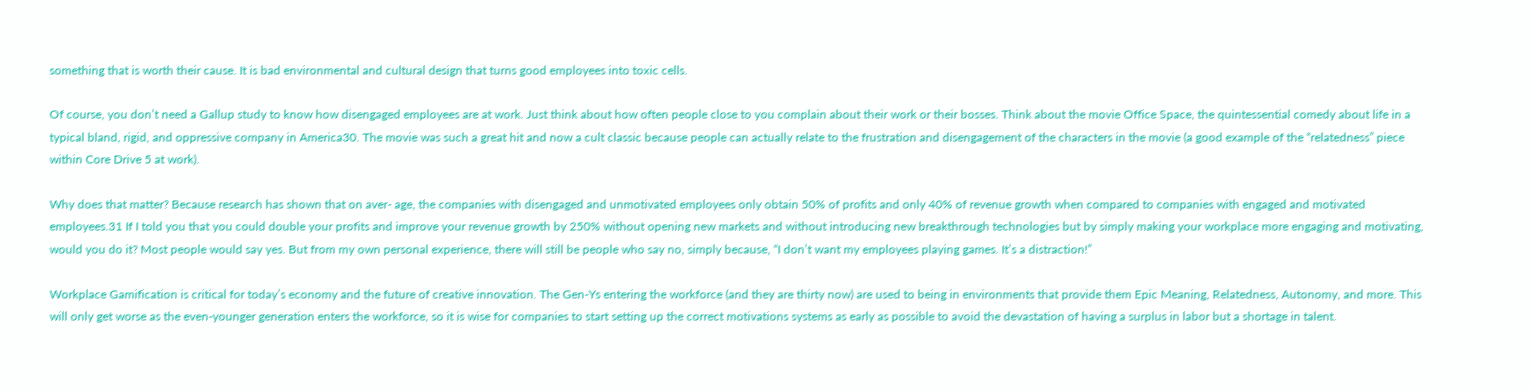something that is worth their cause. It is bad environmental and cultural design that turns good employees into toxic cells.

Of course, you don’t need a Gallup study to know how disengaged employees are at work. Just think about how often people close to you complain about their work or their bosses. Think about the movie Office Space, the quintessential comedy about life in a typical bland, rigid, and oppressive company in America30. The movie was such a great hit and now a cult classic because people can actually relate to the frustration and disengagement of the characters in the movie (a good example of the “relatedness” piece within Core Drive 5 at work).

Why does that matter? Because research has shown that on aver- age, the companies with disengaged and unmotivated employees only obtain 50% of profits and only 40% of revenue growth when compared to companies with engaged and motivated employees.31 If I told you that you could double your profits and improve your revenue growth by 250% without opening new markets and without introducing new breakthrough technologies but by simply making your workplace more engaging and motivating, would you do it? Most people would say yes. But from my own personal experience, there will still be people who say no, simply because, “I don’t want my employees playing games. It’s a distraction!”

Workplace Gamification is critical for today’s economy and the future of creative innovation. The Gen-Ys entering the workforce (and they are thirty now) are used to being in environments that provide them Epic Meaning, Relatedness, Autonomy, and more. This will only get worse as the even-younger generation enters the workforce, so it is wise for companies to start setting up the correct motivations systems as early as possible to avoid the devastation of having a surplus in labor but a shortage in talent.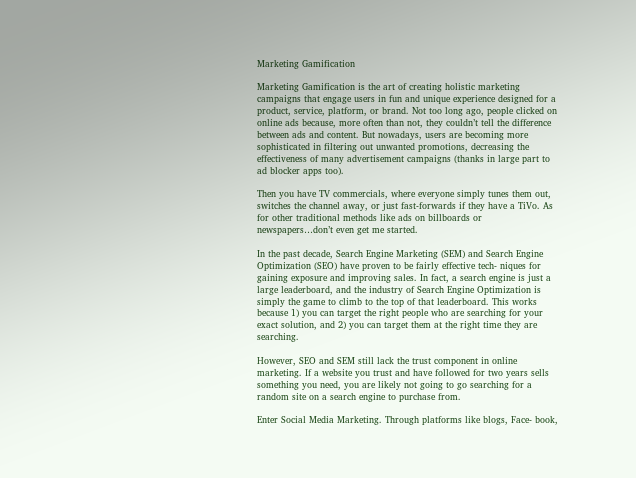Marketing Gamification

Marketing Gamification is the art of creating holistic marketing campaigns that engage users in fun and unique experience designed for a product, service, platform, or brand. Not too long ago, people clicked on online ads because, more often than not, they couldn’t tell the difference between ads and content. But nowadays, users are becoming more sophisticated in filtering out unwanted promotions, decreasing the effectiveness of many advertisement campaigns (thanks in large part to ad blocker apps too).

Then you have TV commercials, where everyone simply tunes them out, switches the channel away, or just fast-forwards if they have a TiVo. As for other traditional methods like ads on billboards or newspapers…don’t even get me started.

In the past decade, Search Engine Marketing (SEM) and Search Engine Optimization (SEO) have proven to be fairly effective tech- niques for gaining exposure and improving sales. In fact, a search engine is just a large leaderboard, and the industry of Search Engine Optimization is simply the game to climb to the top of that leaderboard. This works because 1) you can target the right people who are searching for your exact solution, and 2) you can target them at the right time they are searching.

However, SEO and SEM still lack the trust component in online marketing. If a website you trust and have followed for two years sells something you need, you are likely not going to go searching for a random site on a search engine to purchase from.

Enter Social Media Marketing. Through platforms like blogs, Face- book,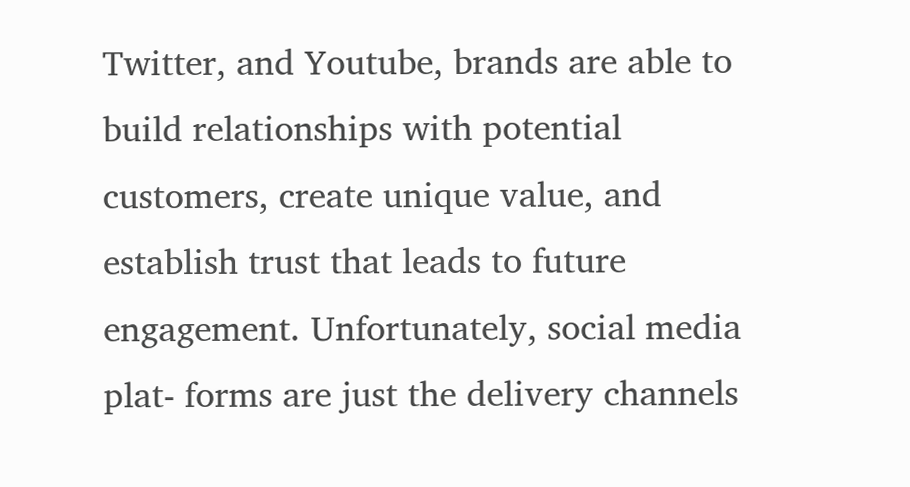Twitter, and Youtube, brands are able to build relationships with potential customers, create unique value, and establish trust that leads to future engagement. Unfortunately, social media plat- forms are just the delivery channels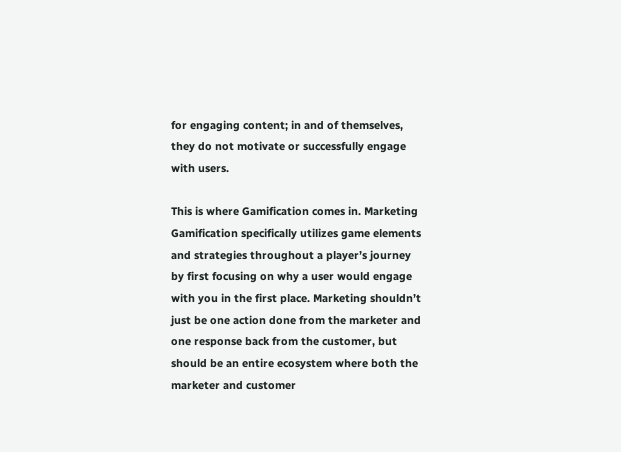for engaging content; in and of themselves, they do not motivate or successfully engage with users.

This is where Gamification comes in. Marketing Gamification specifically utilizes game elements and strategies throughout a player’s journey by first focusing on why a user would engage with you in the first place. Marketing shouldn’t just be one action done from the marketer and one response back from the customer, but should be an entire ecosystem where both the marketer and customer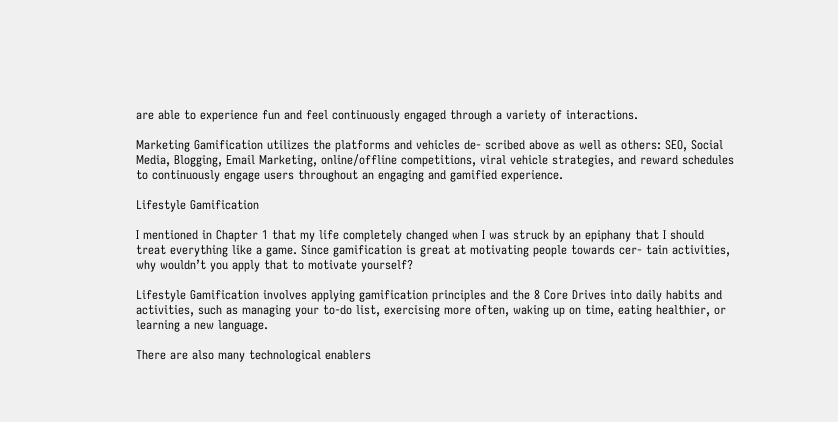are able to experience fun and feel continuously engaged through a variety of interactions.

Marketing Gamification utilizes the platforms and vehicles de- scribed above as well as others: SEO, Social Media, Blogging, Email Marketing, online/offline competitions, viral vehicle strategies, and reward schedules to continuously engage users throughout an engaging and gamified experience.

Lifestyle Gamification

I mentioned in Chapter 1 that my life completely changed when I was struck by an epiphany that I should treat everything like a game. Since gamification is great at motivating people towards cer- tain activities, why wouldn’t you apply that to motivate yourself?

Lifestyle Gamification involves applying gamification principles and the 8 Core Drives into daily habits and activities, such as managing your to-do list, exercising more often, waking up on time, eating healthier, or learning a new language.

There are also many technological enablers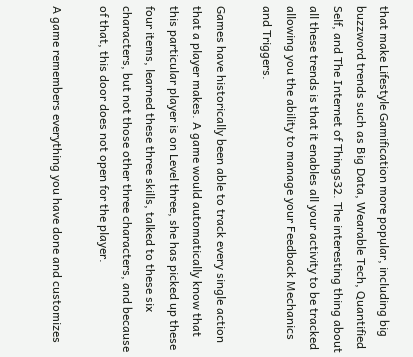that make Lifestyle Gamification more popular, including big buzzword trends such as Big Data, Wearable Tech, Quantified Self, and The Internet of Things32. The interesting thing about all these trends is that it enables all your activity to be tracked allowing you the ability to manage your Feedback Mechanics and Triggers.

Games have historically been able to track every single action that a player makes. A game would automatically know that this particular player is on Level three, she has picked up these four items, learned these three skills, talked to these six characters, but not those other three characters, and because of that, this door does not open for the player.

A game remembers everything you have done and customizes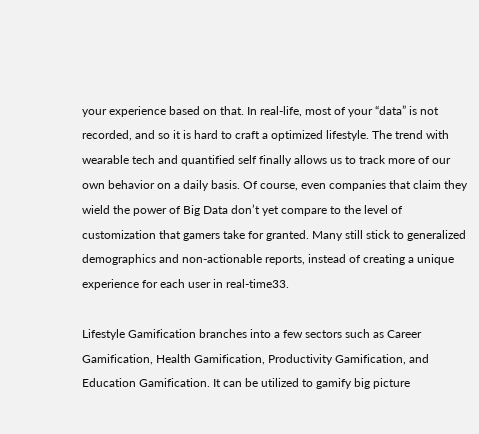your experience based on that. In real-life, most of your “data” is not recorded, and so it is hard to craft a optimized lifestyle. The trend with wearable tech and quantified self finally allows us to track more of our own behavior on a daily basis. Of course, even companies that claim they wield the power of Big Data don’t yet compare to the level of customization that gamers take for granted. Many still stick to generalized demographics and non-actionable reports, instead of creating a unique experience for each user in real-time33.

Lifestyle Gamification branches into a few sectors such as Career Gamification, Health Gamification, Productivity Gamification, and Education Gamification. It can be utilized to gamify big picture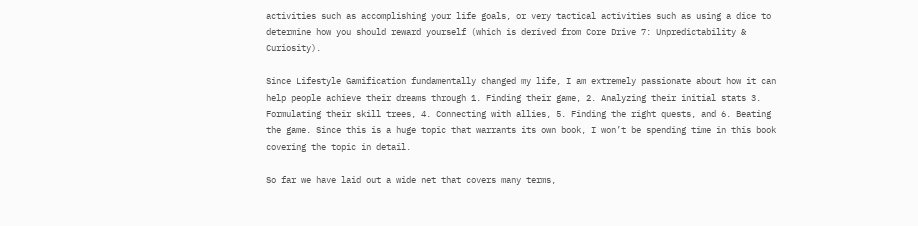activities such as accomplishing your life goals, or very tactical activities such as using a dice to determine how you should reward yourself (which is derived from Core Drive 7: Unpredictability & Curiosity).

Since Lifestyle Gamification fundamentally changed my life, I am extremely passionate about how it can help people achieve their dreams through 1. Finding their game, 2. Analyzing their initial stats 3. Formulating their skill trees, 4. Connecting with allies, 5. Finding the right quests, and 6. Beating the game. Since this is a huge topic that warrants its own book, I won’t be spending time in this book covering the topic in detail.

So far we have laid out a wide net that covers many terms,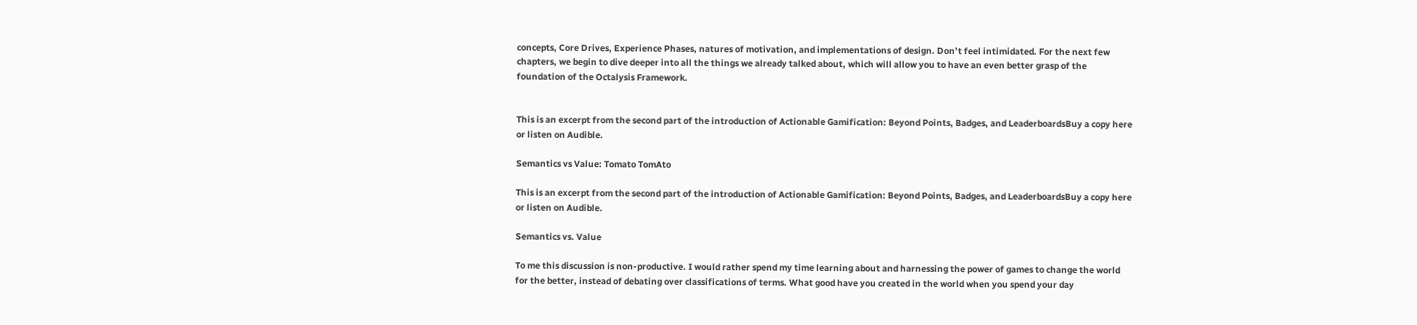concepts, Core Drives, Experience Phases, natures of motivation, and implementations of design. Don’t feel intimidated. For the next few chapters, we begin to dive deeper into all the things we already talked about, which will allow you to have an even better grasp of the foundation of the Octalysis Framework.


This is an excerpt from the second part of the introduction of Actionable Gamification: Beyond Points, Badges, and LeaderboardsBuy a copy here or listen on Audible.

Semantics vs Value: Tomato TomAto

This is an excerpt from the second part of the introduction of Actionable Gamification: Beyond Points, Badges, and LeaderboardsBuy a copy here or listen on Audible.

Semantics vs. Value

To me this discussion is non-productive. I would rather spend my time learning about and harnessing the power of games to change the world for the better, instead of debating over classifications of terms. What good have you created in the world when you spend your day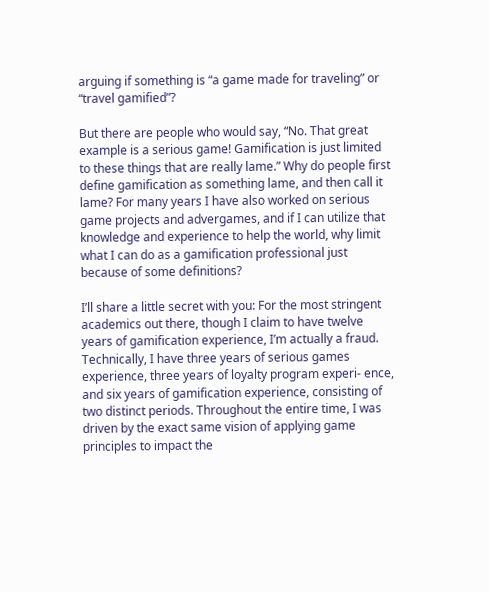arguing if something is “a game made for traveling” or “travel gamified”?

But there are people who would say, “No. That great example is a serious game! Gamification is just limited to these things that are really lame.” Why do people first define gamification as something lame, and then call it lame? For many years I have also worked on serious game projects and advergames, and if I can utilize that knowledge and experience to help the world, why limit what I can do as a gamification professional just because of some definitions?

I’ll share a little secret with you: For the most stringent academics out there, though I claim to have twelve years of gamification experience, I’m actually a fraud. Technically, I have three years of serious games experience, three years of loyalty program experi- ence, and six years of gamification experience, consisting of two distinct periods. Throughout the entire time, I was driven by the exact same vision of applying game principles to impact the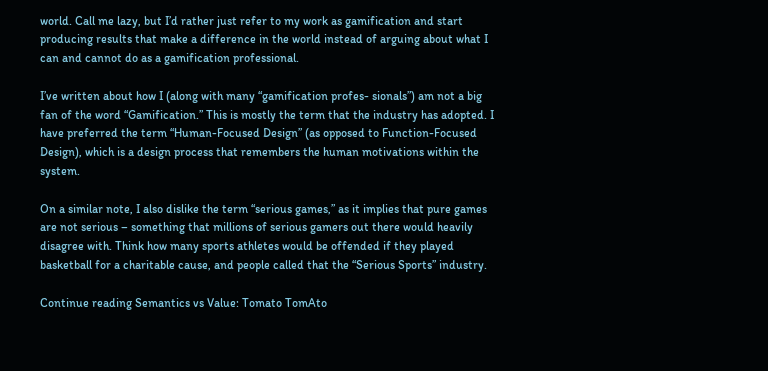world. Call me lazy, but I’d rather just refer to my work as gamification and start producing results that make a difference in the world instead of arguing about what I can and cannot do as a gamification professional.

I’ve written about how I (along with many “gamification profes- sionals”) am not a big fan of the word “Gamification.” This is mostly the term that the industry has adopted. I have preferred the term “Human-Focused Design” (as opposed to Function-Focused Design), which is a design process that remembers the human motivations within the system.

On a similar note, I also dislike the term “serious games,” as it implies that pure games are not serious – something that millions of serious gamers out there would heavily disagree with. Think how many sports athletes would be offended if they played basketball for a charitable cause, and people called that the “Serious Sports” industry.

Continue reading Semantics vs Value: Tomato TomAto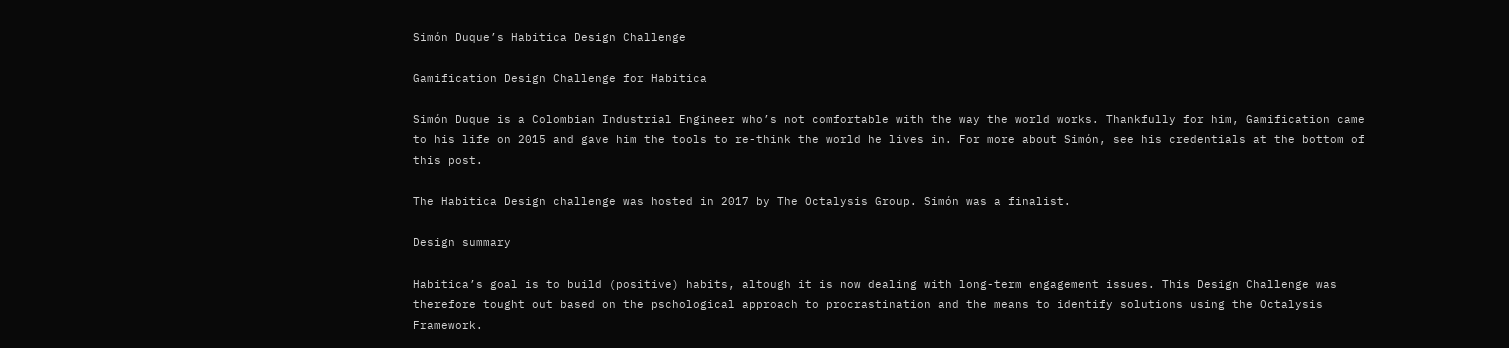Simón Duque’s Habitica Design Challenge

Gamification Design Challenge for Habitica

Simón Duque is a Colombian Industrial Engineer who’s not comfortable with the way the world works. Thankfully for him, Gamification came to his life on 2015 and gave him the tools to re-think the world he lives in. For more about Simón, see his credentials at the bottom of this post.

The Habitica Design challenge was hosted in 2017 by The Octalysis Group. Simón was a finalist.

Design summary

Habitica’s goal is to build (positive) habits, altough it is now dealing with long-term engagement issues. This Design Challenge was therefore tought out based on the pschological approach to procrastination and the means to identify solutions using the Octalysis Framework.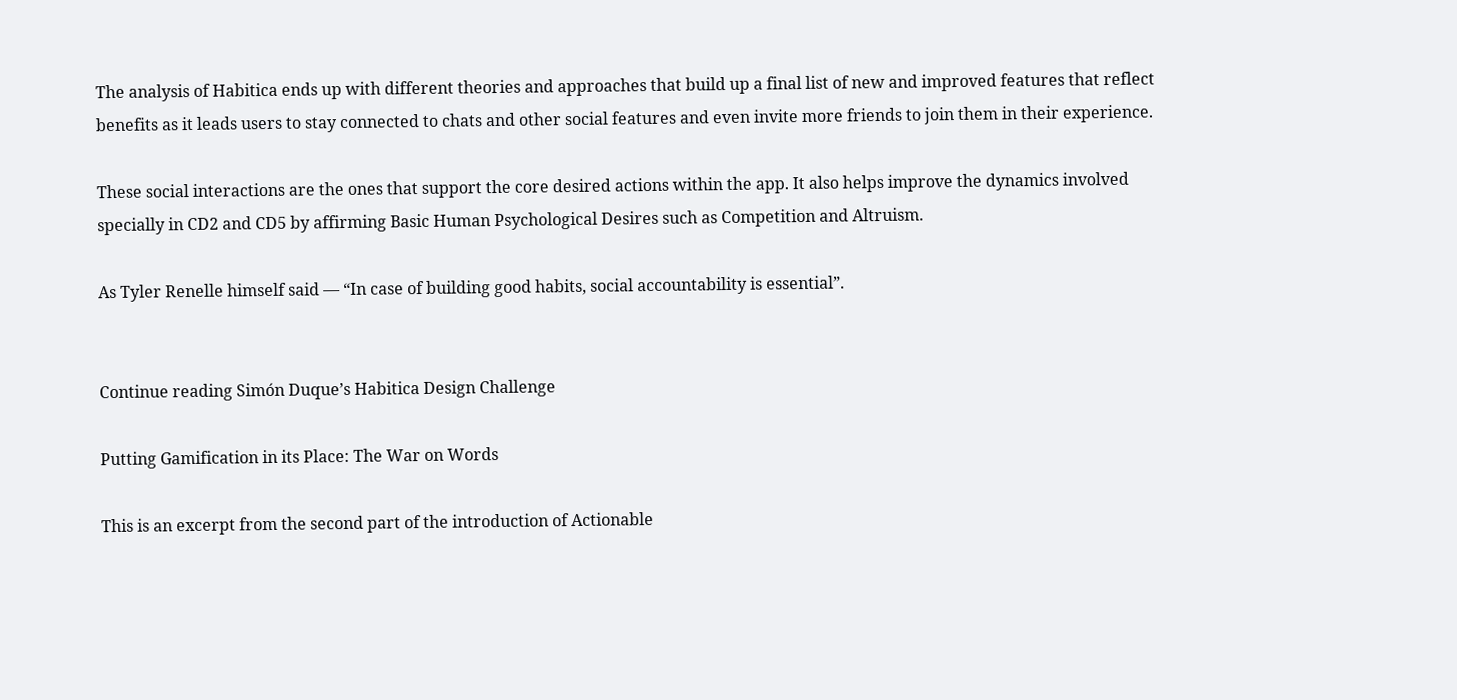The analysis of Habitica ends up with different theories and approaches that build up a final list of new and improved features that reflect benefits as it leads users to stay connected to chats and other social features and even invite more friends to join them in their experience.

These social interactions are the ones that support the core desired actions within the app. It also helps improve the dynamics involved specially in CD2 and CD5 by affirming Basic Human Psychological Desires such as Competition and Altruism.

As Tyler Renelle himself said — “In case of building good habits, social accountability is essential”.


Continue reading Simón Duque’s Habitica Design Challenge

Putting Gamification in its Place: The War on Words

This is an excerpt from the second part of the introduction of Actionable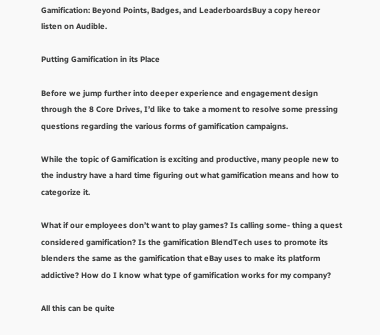Gamification: Beyond Points, Badges, and LeaderboardsBuy a copy hereor listen on Audible.

Putting Gamification in its Place

Before we jump further into deeper experience and engagement design through the 8 Core Drives, I’d like to take a moment to resolve some pressing questions regarding the various forms of gamification campaigns.

While the topic of Gamification is exciting and productive, many people new to the industry have a hard time figuring out what gamification means and how to categorize it.

What if our employees don’t want to play games? Is calling some- thing a quest considered gamification? Is the gamification BlendTech uses to promote its blenders the same as the gamification that eBay uses to make its platform addictive? How do I know what type of gamification works for my company?

All this can be quite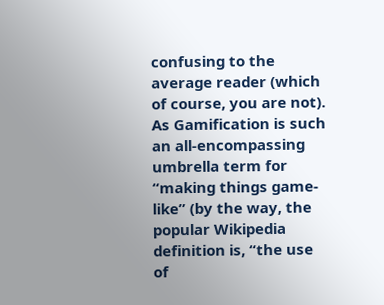confusing to the average reader (which of course, you are not). As Gamification is such an all-encompassing umbrella term for “making things game-like” (by the way, the popular Wikipedia definition is, “the use of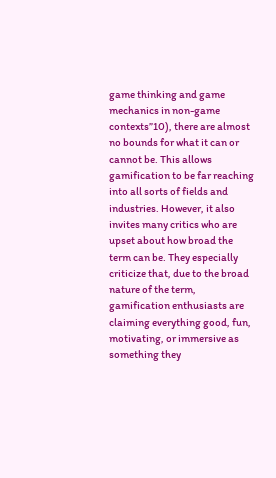game thinking and game mechanics in non-game contexts”10), there are almost no bounds for what it can or cannot be. This allows gamification to be far reaching into all sorts of fields and industries. However, it also invites many critics who are upset about how broad the term can be. They especially criticize that, due to the broad nature of the term, gamification enthusiasts are claiming everything good, fun, motivating, or immersive as something they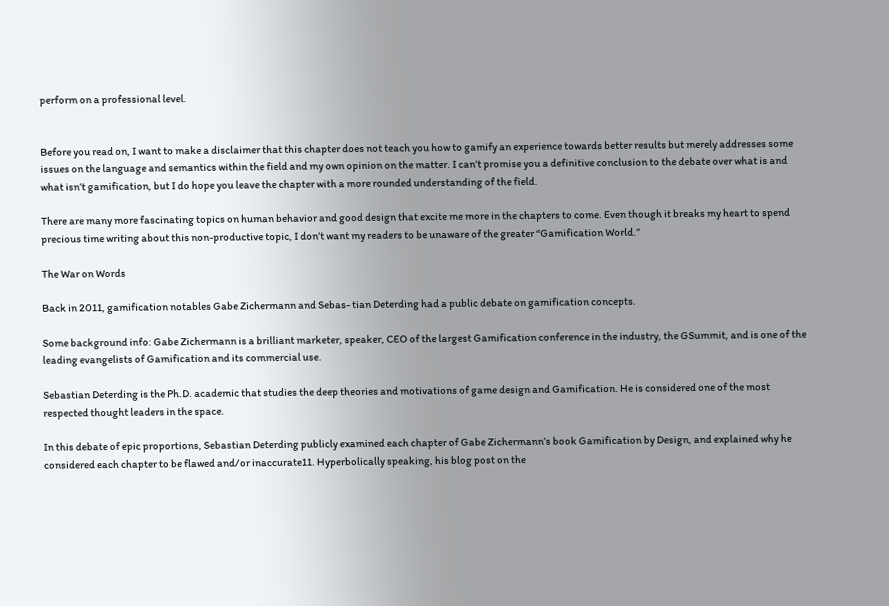perform on a professional level.


Before you read on, I want to make a disclaimer that this chapter does not teach you how to gamify an experience towards better results but merely addresses some issues on the language and semantics within the field and my own opinion on the matter. I can’t promise you a definitive conclusion to the debate over what is and what isn’t gamification, but I do hope you leave the chapter with a more rounded understanding of the field.

There are many more fascinating topics on human behavior and good design that excite me more in the chapters to come. Even though it breaks my heart to spend precious time writing about this non-productive topic, I don’t want my readers to be unaware of the greater “Gamification World.”

The War on Words

Back in 2011, gamification notables Gabe Zichermann and Sebas- tian Deterding had a public debate on gamification concepts.

Some background info: Gabe Zichermann is a brilliant marketer, speaker, CEO of the largest Gamification conference in the industry, the GSummit, and is one of the leading evangelists of Gamification and its commercial use.

Sebastian Deterding is the Ph.D. academic that studies the deep theories and motivations of game design and Gamification. He is considered one of the most respected thought leaders in the space.

In this debate of epic proportions, Sebastian Deterding publicly examined each chapter of Gabe Zichermann’s book Gamification by Design, and explained why he considered each chapter to be flawed and/or inaccurate11. Hyperbolically speaking, his blog post on the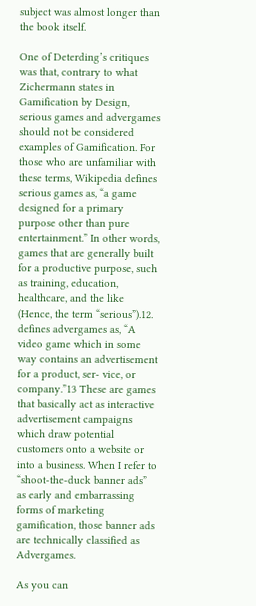subject was almost longer than the book itself.

One of Deterding’s critiques was that, contrary to what Zichermann states in Gamification by Design, serious games and advergames should not be considered examples of Gamification. For those who are unfamiliar with these terms, Wikipedia defines serious games as, “a game designed for a primary purpose other than pure entertainment.” In other words, games that are generally built for a productive purpose, such as training, education, healthcare, and the like (Hence, the term “serious”).12. defines advergames as, “A video game which in some way contains an advertisement for a product, ser- vice, or company.”13 These are games that basically act as interactive advertisement campaigns which draw potential customers onto a website or into a business. When I refer to “shoot-the-duck banner ads” as early and embarrassing forms of marketing gamification, those banner ads are technically classified as Advergames.

As you can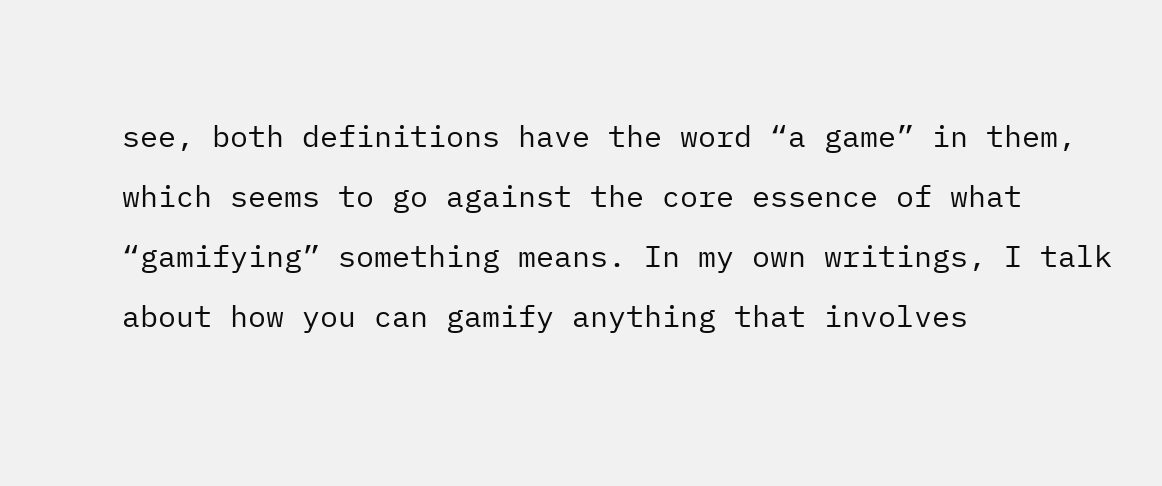see, both definitions have the word “a game” in them, which seems to go against the core essence of what “gamifying” something means. In my own writings, I talk about how you can gamify anything that involves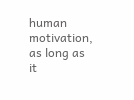human motivation, as long as it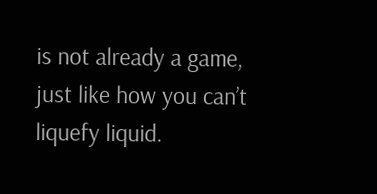is not already a game, just like how you can’t liquefy liquid.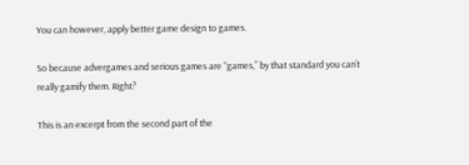You can however, apply better game design to games.

So because advergames and serious games are “games,” by that standard you can’t really gamify them. Right?

This is an excerpt from the second part of the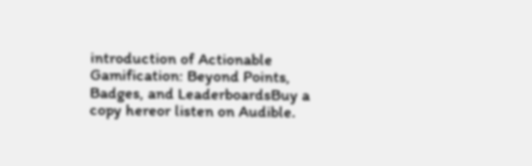introduction of Actionable Gamification: Beyond Points, Badges, and LeaderboardsBuy a copy hereor listen on Audible.